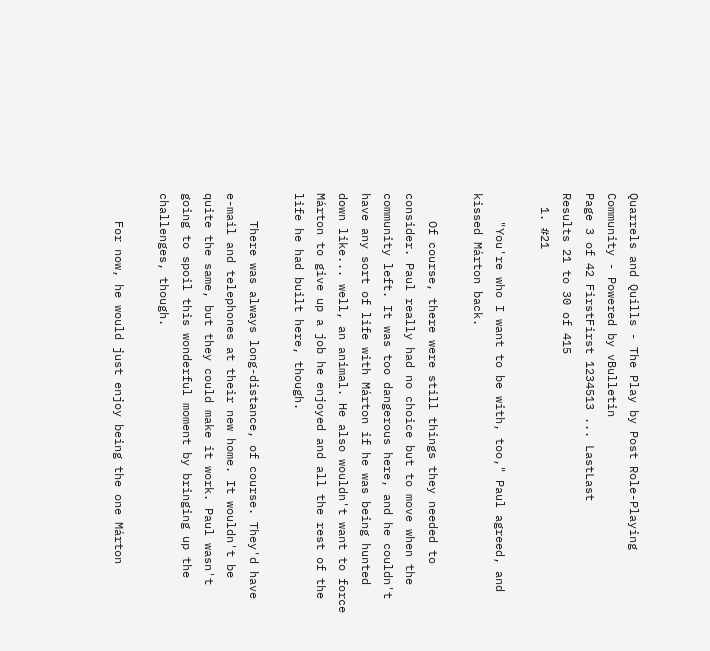Quarrels and Quills - The Play by Post Role-Playing Community - Powered by vBulletin
Page 3 of 42 FirstFirst 1234513 ... LastLast
Results 21 to 30 of 415
  1. #21

    "You're who I want to be with, too," Paul agreed, and kissed Márton back.

    Of course, there were still things they needed to consider. Paul really had no choice but to move when the community left. It was too dangerous here, and he couldn't have any sort of life with Márton if he was being hunted down like... well, an animal. He also wouldn't want to force Márton to give up a job he enjoyed and all the rest of the life he had built here, though.

    There was always long-distance, of course. They'd have e-mail and telephones at their new home. It wouldn't be quite the same, but they could make it work. Paul wasn't going to spoil this wonderful moment by bringing up the challenges, though.

    For now, he would just enjoy being the one Márton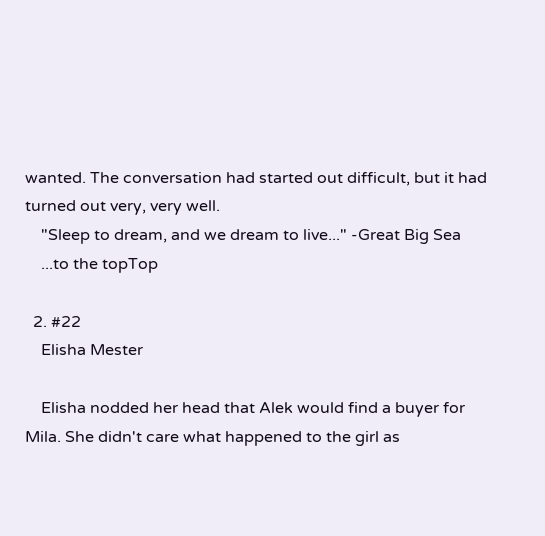wanted. The conversation had started out difficult, but it had turned out very, very well.
    "Sleep to dream, and we dream to live..." -Great Big Sea
    ...to the topTop

  2. #22
    Elisha Mester

    Elisha nodded her head that Alek would find a buyer for Mila. She didn't care what happened to the girl as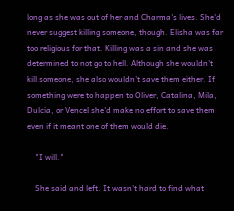long as she was out of her and Charma's lives. She'd never suggest killing someone, though. Elisha was far too religious for that. Killing was a sin and she was determined to not go to hell. Although she wouldn't kill someone, she also wouldn't save them either. If something were to happen to Oliver, Catalina, Mila, Dulcia, or Vencel she'd make no effort to save them even if it meant one of them would die.

    "I will."

    She said and left. It wasn't hard to find what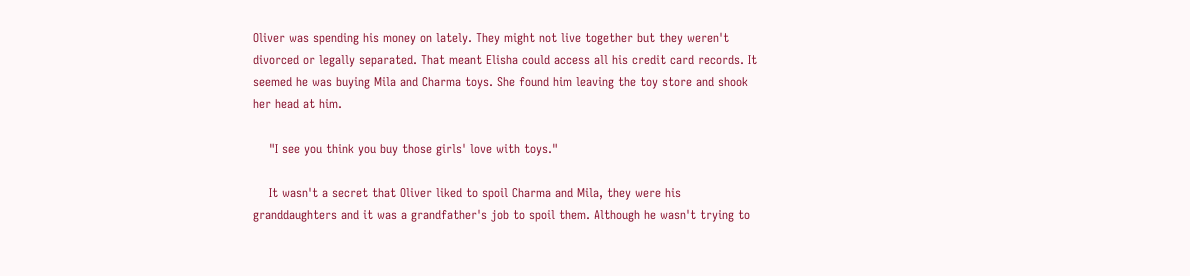Oliver was spending his money on lately. They might not live together but they weren't divorced or legally separated. That meant Elisha could access all his credit card records. It seemed he was buying Mila and Charma toys. She found him leaving the toy store and shook her head at him.

    "I see you think you buy those girls' love with toys."

    It wasn't a secret that Oliver liked to spoil Charma and Mila, they were his granddaughters and it was a grandfather's job to spoil them. Although he wasn't trying to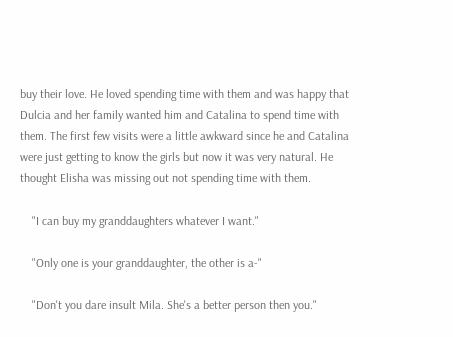buy their love. He loved spending time with them and was happy that Dulcia and her family wanted him and Catalina to spend time with them. The first few visits were a little awkward since he and Catalina were just getting to know the girls but now it was very natural. He thought Elisha was missing out not spending time with them.

    "I can buy my granddaughters whatever I want."

    "Only one is your granddaughter, the other is a-"

    "Don't you dare insult Mila. She's a better person then you."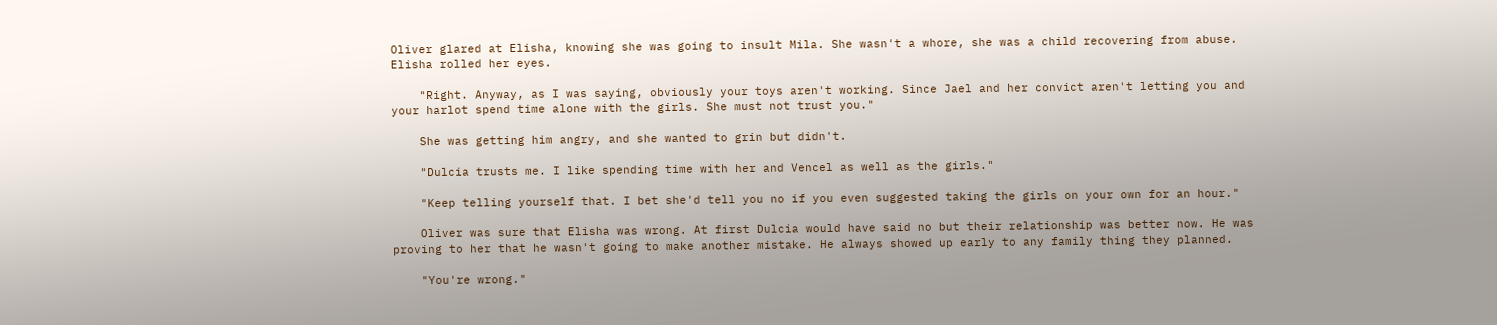Oliver glared at Elisha, knowing she was going to insult Mila. She wasn't a whore, she was a child recovering from abuse. Elisha rolled her eyes.

    "Right. Anyway, as I was saying, obviously your toys aren't working. Since Jael and her convict aren't letting you and your harlot spend time alone with the girls. She must not trust you."

    She was getting him angry, and she wanted to grin but didn't.

    "Dulcia trusts me. I like spending time with her and Vencel as well as the girls."

    "Keep telling yourself that. I bet she'd tell you no if you even suggested taking the girls on your own for an hour."

    Oliver was sure that Elisha was wrong. At first Dulcia would have said no but their relationship was better now. He was proving to her that he wasn't going to make another mistake. He always showed up early to any family thing they planned.

    "You're wrong."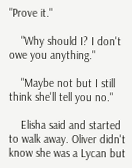"Prove it."

    "Why should I? I don't owe you anything."

    "Maybe not but I still think she'll tell you no."

    Elisha said and started to walk away. Oliver didn't know she was a Lycan but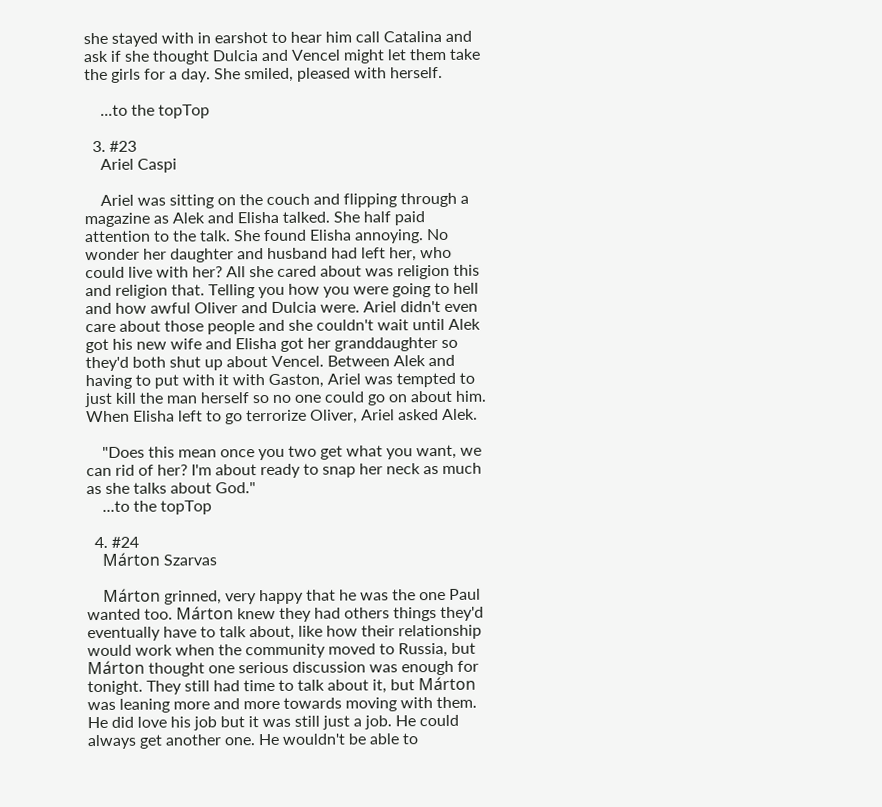she stayed with in earshot to hear him call Catalina and ask if she thought Dulcia and Vencel might let them take the girls for a day. She smiled, pleased with herself.

    ...to the topTop

  3. #23
    Ariel Caspi

    Ariel was sitting on the couch and flipping through a magazine as Alek and Elisha talked. She half paid attention to the talk. She found Elisha annoying. No wonder her daughter and husband had left her, who could live with her? All she cared about was religion this and religion that. Telling you how you were going to hell and how awful Oliver and Dulcia were. Ariel didn't even care about those people and she couldn't wait until Alek got his new wife and Elisha got her granddaughter so they'd both shut up about Vencel. Between Alek and having to put with it with Gaston, Ariel was tempted to just kill the man herself so no one could go on about him. When Elisha left to go terrorize Oliver, Ariel asked Alek.

    "Does this mean once you two get what you want, we can rid of her? I'm about ready to snap her neck as much as she talks about God."
    ...to the topTop

  4. #24
    Márton Szarvas

    Márton grinned, very happy that he was the one Paul wanted too. Márton knew they had others things they'd eventually have to talk about, like how their relationship would work when the community moved to Russia, but Márton thought one serious discussion was enough for tonight. They still had time to talk about it, but Márton was leaning more and more towards moving with them. He did love his job but it was still just a job. He could always get another one. He wouldn't be able to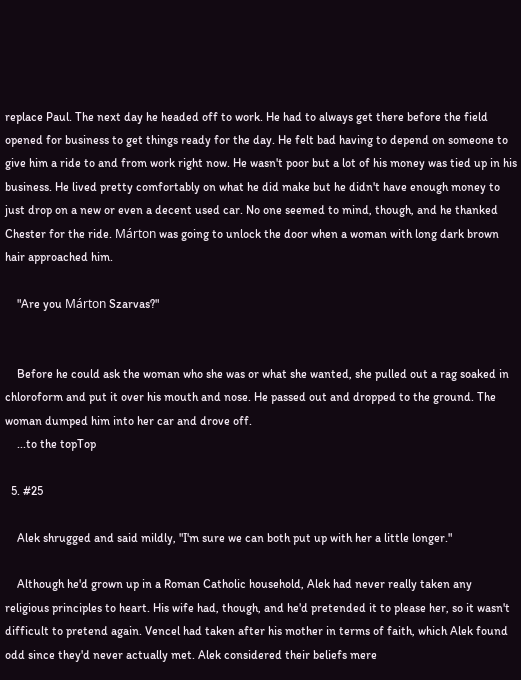replace Paul. The next day he headed off to work. He had to always get there before the field opened for business to get things ready for the day. He felt bad having to depend on someone to give him a ride to and from work right now. He wasn't poor but a lot of his money was tied up in his business. He lived pretty comfortably on what he did make but he didn't have enough money to just drop on a new or even a decent used car. No one seemed to mind, though, and he thanked Chester for the ride. Márton was going to unlock the door when a woman with long dark brown hair approached him.

    "Are you Márton Szarvas?"


    Before he could ask the woman who she was or what she wanted, she pulled out a rag soaked in chloroform and put it over his mouth and nose. He passed out and dropped to the ground. The woman dumped him into her car and drove off.
    ...to the topTop

  5. #25

    Alek shrugged and said mildly, "I'm sure we can both put up with her a little longer."

    Although he'd grown up in a Roman Catholic household, Alek had never really taken any religious principles to heart. His wife had, though, and he'd pretended it to please her, so it wasn't difficult to pretend again. Vencel had taken after his mother in terms of faith, which Alek found odd since they'd never actually met. Alek considered their beliefs mere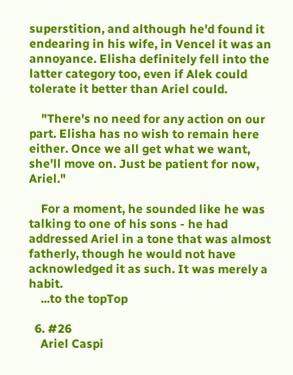superstition, and although he'd found it endearing in his wife, in Vencel it was an annoyance. Elisha definitely fell into the latter category too, even if Alek could tolerate it better than Ariel could.

    "There's no need for any action on our part. Elisha has no wish to remain here either. Once we all get what we want, she'll move on. Just be patient for now, Ariel."

    For a moment, he sounded like he was talking to one of his sons - he had addressed Ariel in a tone that was almost fatherly, though he would not have acknowledged it as such. It was merely a habit.
    ...to the topTop

  6. #26
    Ariel Caspi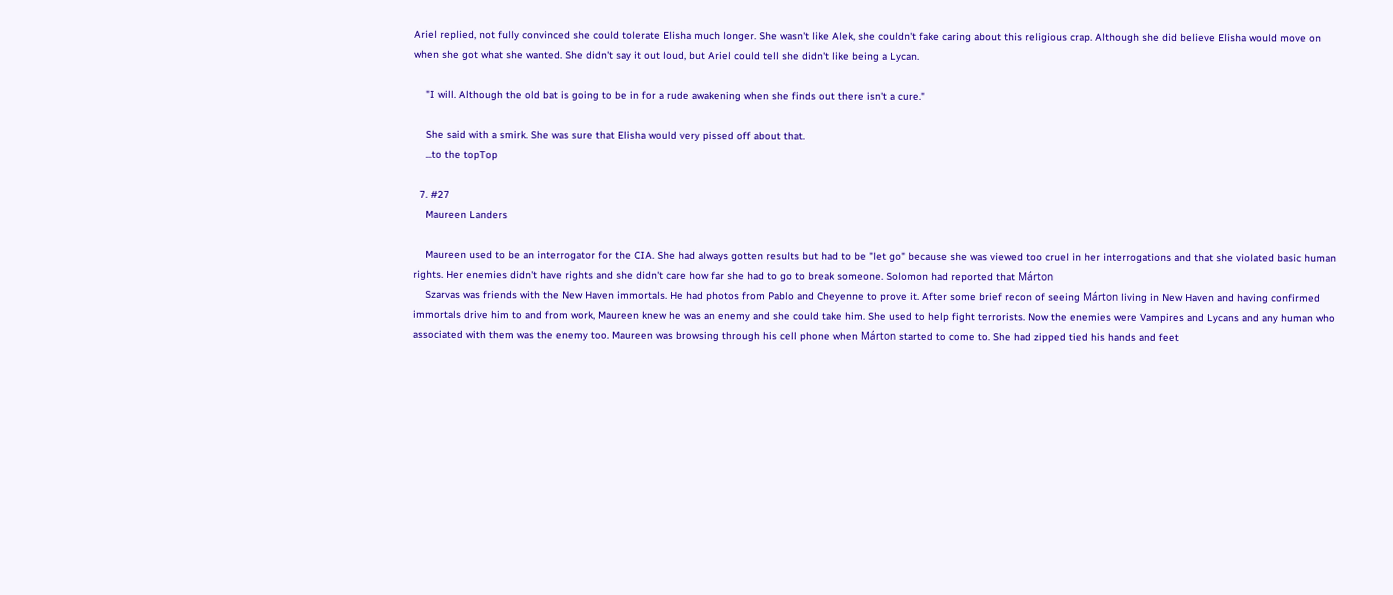Ariel replied, not fully convinced she could tolerate Elisha much longer. She wasn't like Alek, she couldn't fake caring about this religious crap. Although she did believe Elisha would move on when she got what she wanted. She didn't say it out loud, but Ariel could tell she didn't like being a Lycan.

    "I will. Although the old bat is going to be in for a rude awakening when she finds out there isn't a cure."

    She said with a smirk. She was sure that Elisha would very pissed off about that.
    ...to the topTop

  7. #27
    Maureen Landers

    Maureen used to be an interrogator for the CIA. She had always gotten results but had to be "let go" because she was viewed too cruel in her interrogations and that she violated basic human rights. Her enemies didn't have rights and she didn't care how far she had to go to break someone. Solomon had reported that Márton
    Szarvas was friends with the New Haven immortals. He had photos from Pablo and Cheyenne to prove it. After some brief recon of seeing Márton living in New Haven and having confirmed immortals drive him to and from work, Maureen knew he was an enemy and she could take him. She used to help fight terrorists. Now the enemies were Vampires and Lycans and any human who associated with them was the enemy too. Maureen was browsing through his cell phone when Márton started to come to. She had zipped tied his hands and feet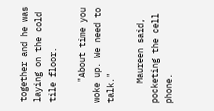together and he was laying on the cold tile floor.

    "About time you woke up. We need to talk."

    Maureen said, pocketing the cell phone.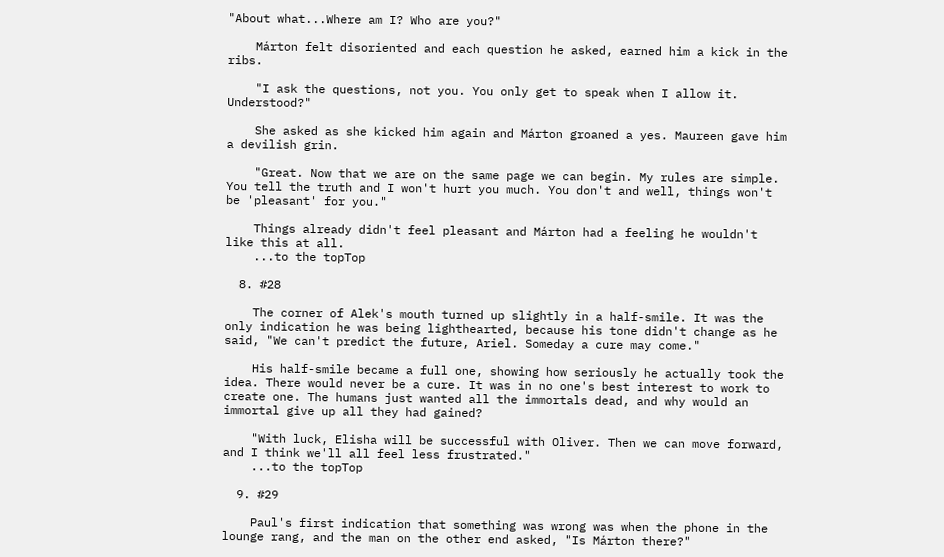"About what...Where am I? Who are you?"

    Márton felt disoriented and each question he asked, earned him a kick in the ribs.

    "I ask the questions, not you. You only get to speak when I allow it. Understood?"

    She asked as she kicked him again and Márton groaned a yes. Maureen gave him a devilish grin.

    "Great. Now that we are on the same page we can begin. My rules are simple. You tell the truth and I won't hurt you much. You don't and well, things won't be 'pleasant' for you."

    Things already didn't feel pleasant and Márton had a feeling he wouldn't like this at all.
    ...to the topTop

  8. #28

    The corner of Alek's mouth turned up slightly in a half-smile. It was the only indication he was being lighthearted, because his tone didn't change as he said, "We can't predict the future, Ariel. Someday a cure may come."

    His half-smile became a full one, showing how seriously he actually took the idea. There would never be a cure. It was in no one's best interest to work to create one. The humans just wanted all the immortals dead, and why would an immortal give up all they had gained?

    "With luck, Elisha will be successful with Oliver. Then we can move forward, and I think we'll all feel less frustrated."
    ...to the topTop

  9. #29

    Paul's first indication that something was wrong was when the phone in the lounge rang, and the man on the other end asked, "Is Márton there?"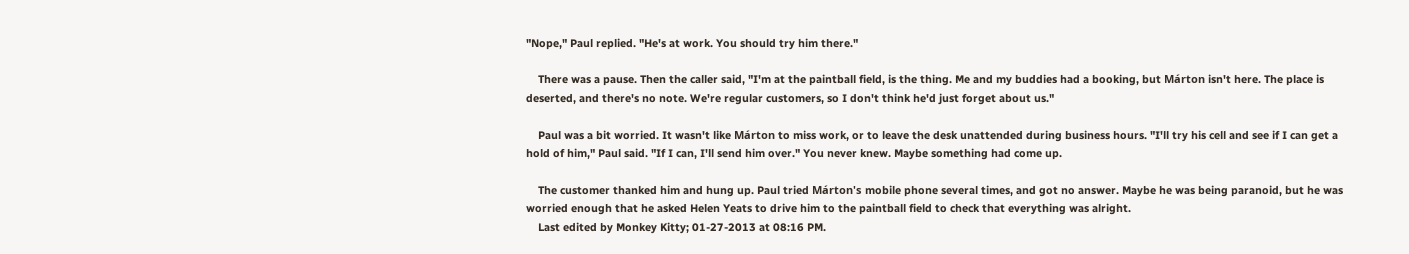"Nope," Paul replied. "He's at work. You should try him there."

    There was a pause. Then the caller said, "I'm at the paintball field, is the thing. Me and my buddies had a booking, but Márton isn't here. The place is deserted, and there's no note. We're regular customers, so I don't think he'd just forget about us."

    Paul was a bit worried. It wasn't like Márton to miss work, or to leave the desk unattended during business hours. "I'll try his cell and see if I can get a hold of him," Paul said. "If I can, I'll send him over." You never knew. Maybe something had come up.

    The customer thanked him and hung up. Paul tried Márton's mobile phone several times, and got no answer. Maybe he was being paranoid, but he was worried enough that he asked Helen Yeats to drive him to the paintball field to check that everything was alright.
    Last edited by Monkey Kitty; 01-27-2013 at 08:16 PM.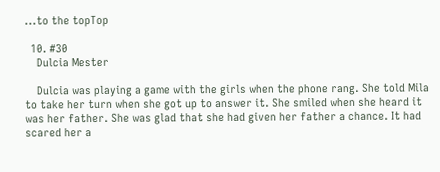...to the topTop

  10. #30
    Dulcia Mester

    Dulcia was playing a game with the girls when the phone rang. She told Mila to take her turn when she got up to answer it. She smiled when she heard it was her father. She was glad that she had given her father a chance. It had scared her a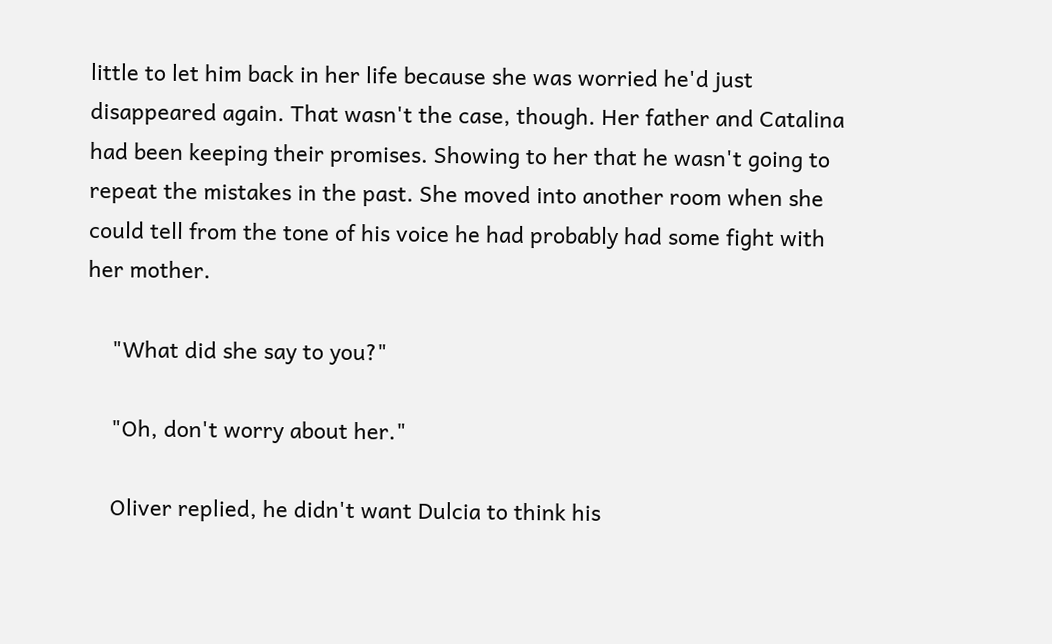little to let him back in her life because she was worried he'd just disappeared again. That wasn't the case, though. Her father and Catalina had been keeping their promises. Showing to her that he wasn't going to repeat the mistakes in the past. She moved into another room when she could tell from the tone of his voice he had probably had some fight with her mother.

    "What did she say to you?"

    "Oh, don't worry about her."

    Oliver replied, he didn't want Dulcia to think his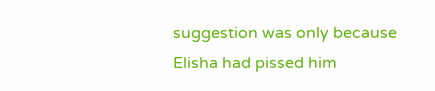suggestion was only because Elisha had pissed him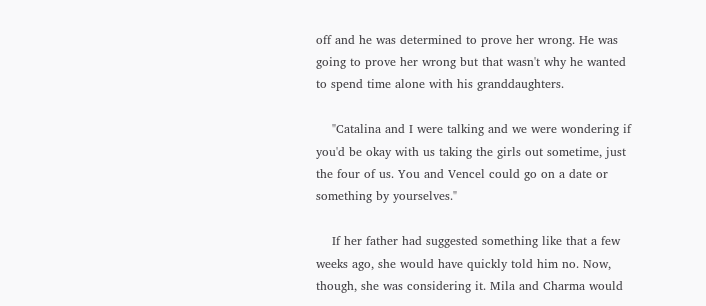off and he was determined to prove her wrong. He was going to prove her wrong but that wasn't why he wanted to spend time alone with his granddaughters.

    "Catalina and I were talking and we were wondering if you'd be okay with us taking the girls out sometime, just the four of us. You and Vencel could go on a date or something by yourselves."

    If her father had suggested something like that a few weeks ago, she would have quickly told him no. Now, though, she was considering it. Mila and Charma would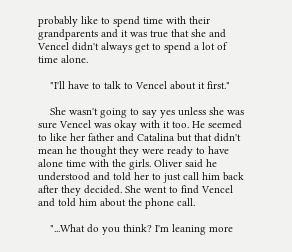probably like to spend time with their grandparents and it was true that she and Vencel didn't always get to spend a lot of time alone.

    "I'll have to talk to Vencel about it first."

    She wasn't going to say yes unless she was sure Vencel was okay with it too. He seemed to like her father and Catalina but that didn't mean he thought they were ready to have alone time with the girls. Oliver said he understood and told her to just call him back after they decided. She went to find Vencel and told him about the phone call.

    "...What do you think? I'm leaning more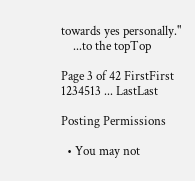towards yes personally."
    ...to the topTop

Page 3 of 42 FirstFirst 1234513 ... LastLast

Posting Permissions

  • You may not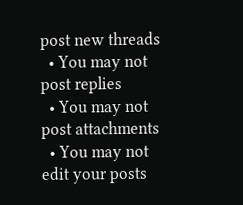post new threads
  • You may not post replies
  • You may not post attachments
  • You may not edit your posts